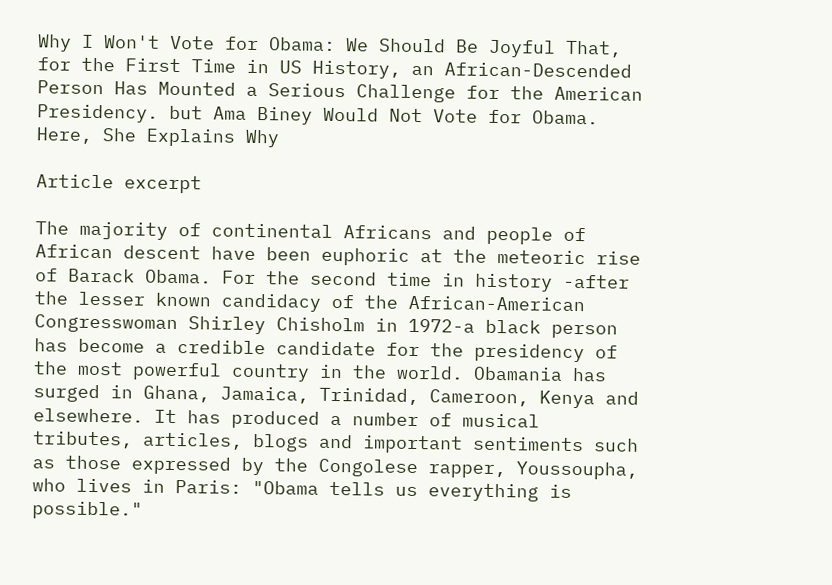Why I Won't Vote for Obama: We Should Be Joyful That, for the First Time in US History, an African-Descended Person Has Mounted a Serious Challenge for the American Presidency. but Ama Biney Would Not Vote for Obama. Here, She Explains Why

Article excerpt

The majority of continental Africans and people of African descent have been euphoric at the meteoric rise of Barack Obama. For the second time in history -after the lesser known candidacy of the African-American Congresswoman Shirley Chisholm in 1972-a black person has become a credible candidate for the presidency of the most powerful country in the world. Obamania has surged in Ghana, Jamaica, Trinidad, Cameroon, Kenya and elsewhere. It has produced a number of musical tributes, articles, blogs and important sentiments such as those expressed by the Congolese rapper, Youssoupha, who lives in Paris: "Obama tells us everything is possible."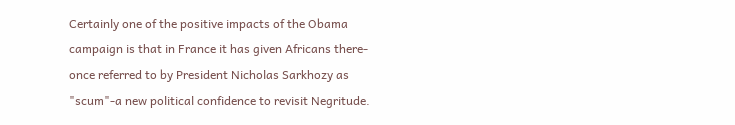Certainly one of the positive impacts of the Obama campaign is that in France it has given Africans there-once referred to by President Nicholas Sarkhozy as "scum"-a new political confidence to revisit Negritude.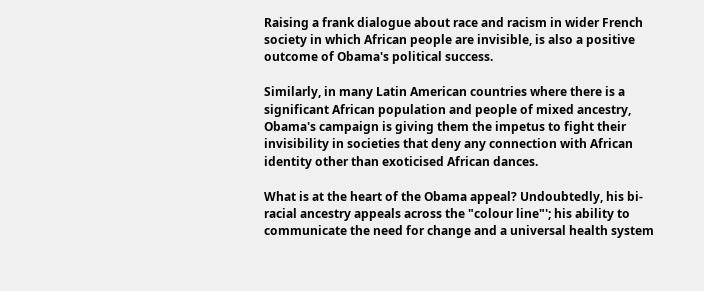Raising a frank dialogue about race and racism in wider French society in which African people are invisible, is also a positive outcome of Obama's political success.

Similarly, in many Latin American countries where there is a significant African population and people of mixed ancestry, Obama's campaign is giving them the impetus to fight their invisibility in societies that deny any connection with African identity other than exoticised African dances.

What is at the heart of the Obama appeal? Undoubtedly, his bi-racial ancestry appeals across the "colour line"'; his ability to communicate the need for change and a universal health system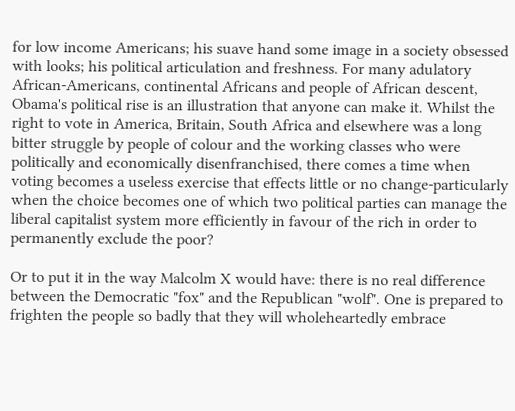for low income Americans; his suave hand some image in a society obsessed with looks; his political articulation and freshness. For many adulatory African-Americans, continental Africans and people of African descent, Obama's political rise is an illustration that anyone can make it. Whilst the right to vote in America, Britain, South Africa and elsewhere was a long bitter struggle by people of colour and the working classes who were politically and economically disenfranchised, there comes a time when voting becomes a useless exercise that effects little or no change-particularly when the choice becomes one of which two political parties can manage the liberal capitalist system more efficiently in favour of the rich in order to permanently exclude the poor?

Or to put it in the way Malcolm X would have: there is no real difference between the Democratic "fox" and the Republican "wolf". One is prepared to frighten the people so badly that they will wholeheartedly embrace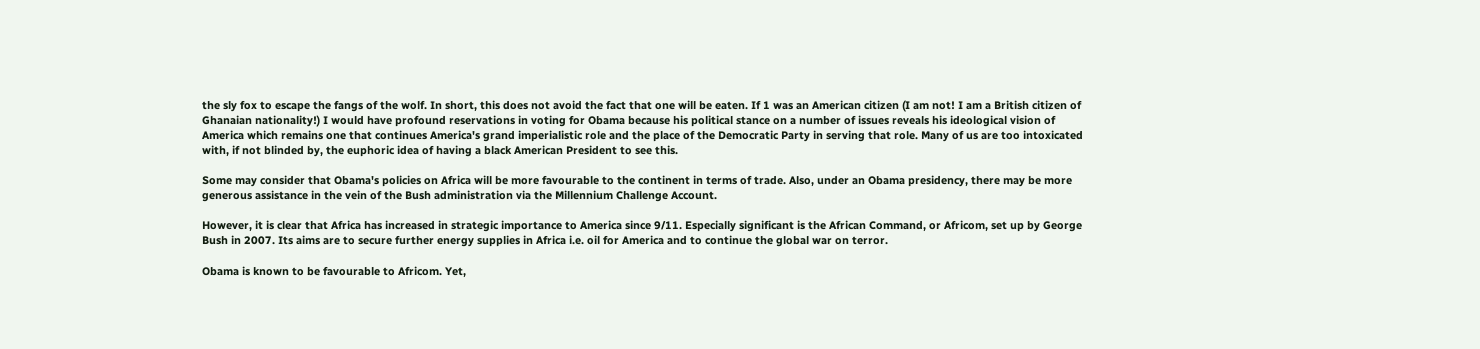the sly fox to escape the fangs of the wolf. In short, this does not avoid the fact that one will be eaten. If 1 was an American citizen (I am not! I am a British citizen of Ghanaian nationality!) I would have profound reservations in voting for Obama because his political stance on a number of issues reveals his ideological vision of America which remains one that continues America's grand imperialistic role and the place of the Democratic Party in serving that role. Many of us are too intoxicated with, if not blinded by, the euphoric idea of having a black American President to see this.

Some may consider that Obama's policies on Africa will be more favourable to the continent in terms of trade. Also, under an Obama presidency, there may be more generous assistance in the vein of the Bush administration via the Millennium Challenge Account.

However, it is clear that Africa has increased in strategic importance to America since 9/11. Especially significant is the African Command, or Africom, set up by George Bush in 2007. Its aims are to secure further energy supplies in Africa i.e. oil for America and to continue the global war on terror.

Obama is known to be favourable to Africom. Yet,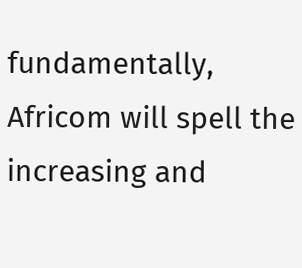fundamentally, Africom will spell the increasing and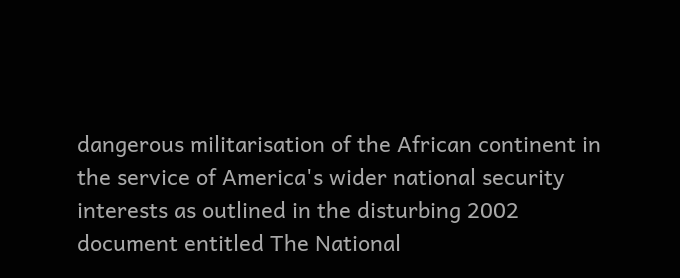dangerous militarisation of the African continent in the service of America's wider national security interests as outlined in the disturbing 2002 document entitled The National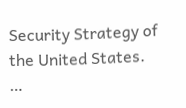Security Strategy of the United States. …